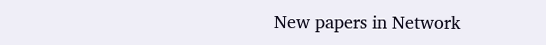New papers in Network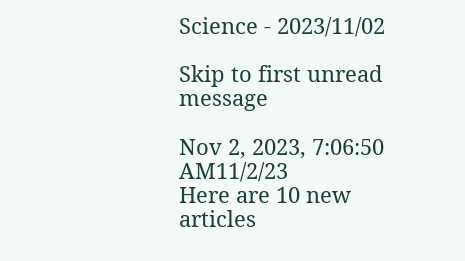Science - 2023/11/02

Skip to first unread message

Nov 2, 2023, 7:06:50 AM11/2/23
Here are 10 new articles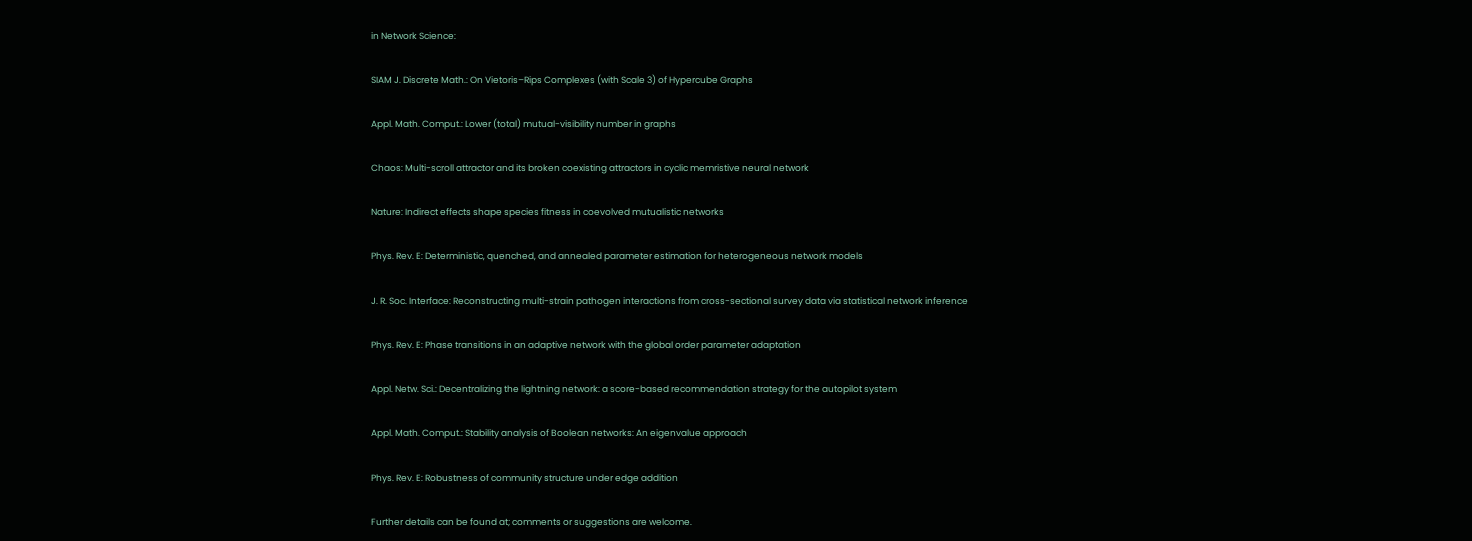in Network Science:

SIAM J. Discrete Math.: On Vietoris–Rips Complexes (with Scale 3) of Hypercube Graphs

Appl. Math. Comput.: Lower (total) mutual-visibility number in graphs

Chaos: Multi-scroll attractor and its broken coexisting attractors in cyclic memristive neural network

Nature: Indirect effects shape species fitness in coevolved mutualistic networks

Phys. Rev. E: Deterministic, quenched, and annealed parameter estimation for heterogeneous network models

J. R. Soc. Interface: Reconstructing multi-strain pathogen interactions from cross-sectional survey data via statistical network inference

Phys. Rev. E: Phase transitions in an adaptive network with the global order parameter adaptation

Appl. Netw. Sci.: Decentralizing the lightning network: a score-based recommendation strategy for the autopilot system

Appl. Math. Comput.: Stability analysis of Boolean networks: An eigenvalue approach

Phys. Rev. E: Robustness of community structure under edge addition

Further details can be found at; comments or suggestions are welcome.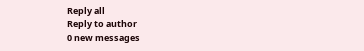Reply all
Reply to author
0 new messages